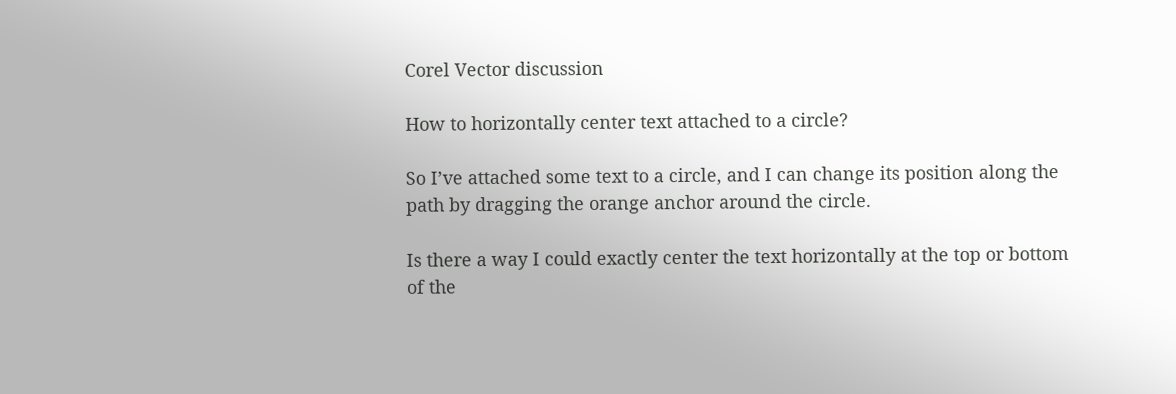Corel Vector discussion

How to horizontally center text attached to a circle?

So I’ve attached some text to a circle, and I can change its position along the path by dragging the orange anchor around the circle.

Is there a way I could exactly center the text horizontally at the top or bottom of the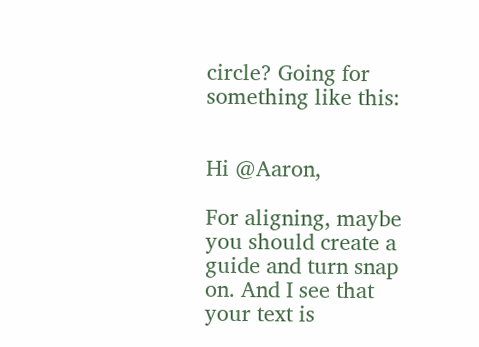circle? Going for something like this:


Hi @Aaron,

For aligning, maybe you should create a guide and turn snap on. And I see that your text is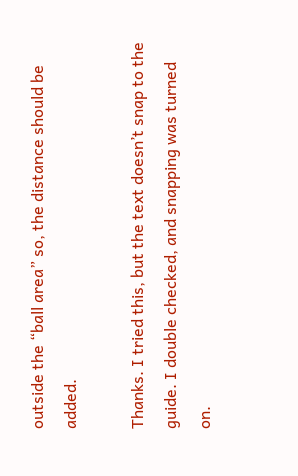outside the “ball area” so, the distance should be added.

Thanks. I tried this, but the text doesn’t snap to the guide. I double checked, and snapping was turned on.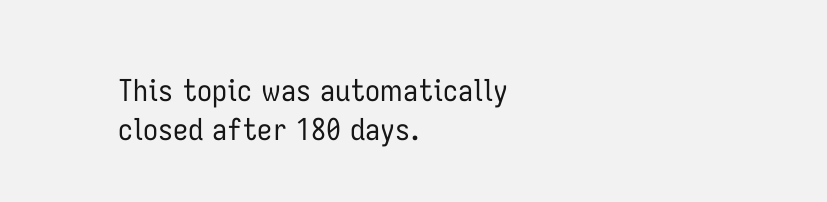This topic was automatically closed after 180 days.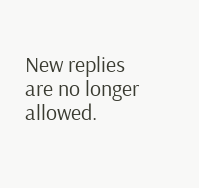New replies are no longer allowed.